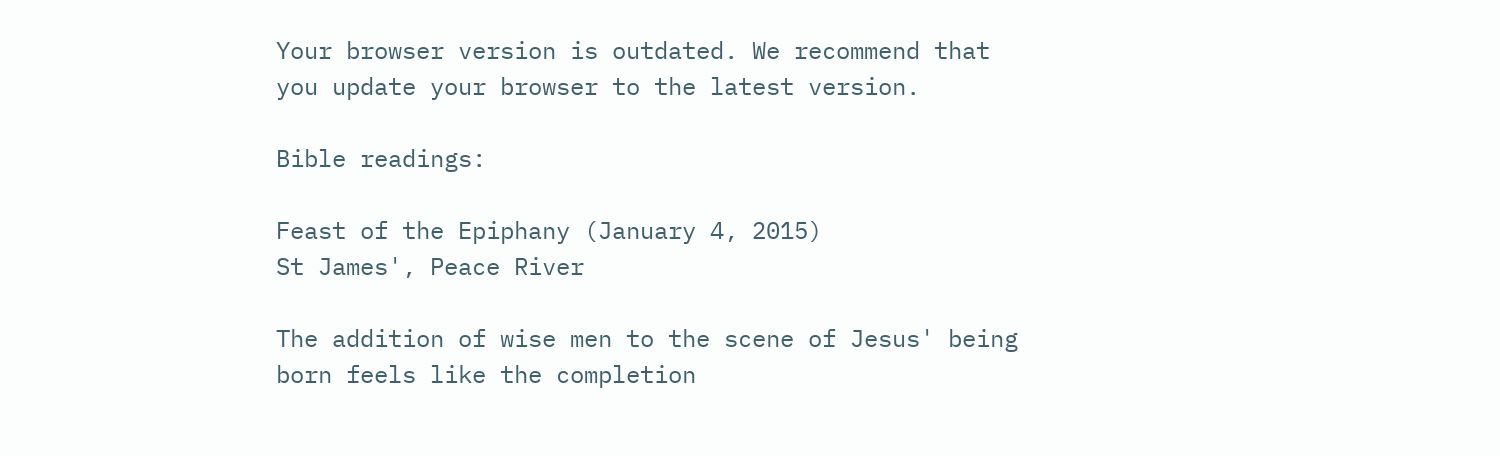Your browser version is outdated. We recommend that you update your browser to the latest version.

Bible readings:

Feast of the Epiphany (January 4, 2015)                                                     St James', Peace River

The addition of wise men to the scene of Jesus' being born feels like the completion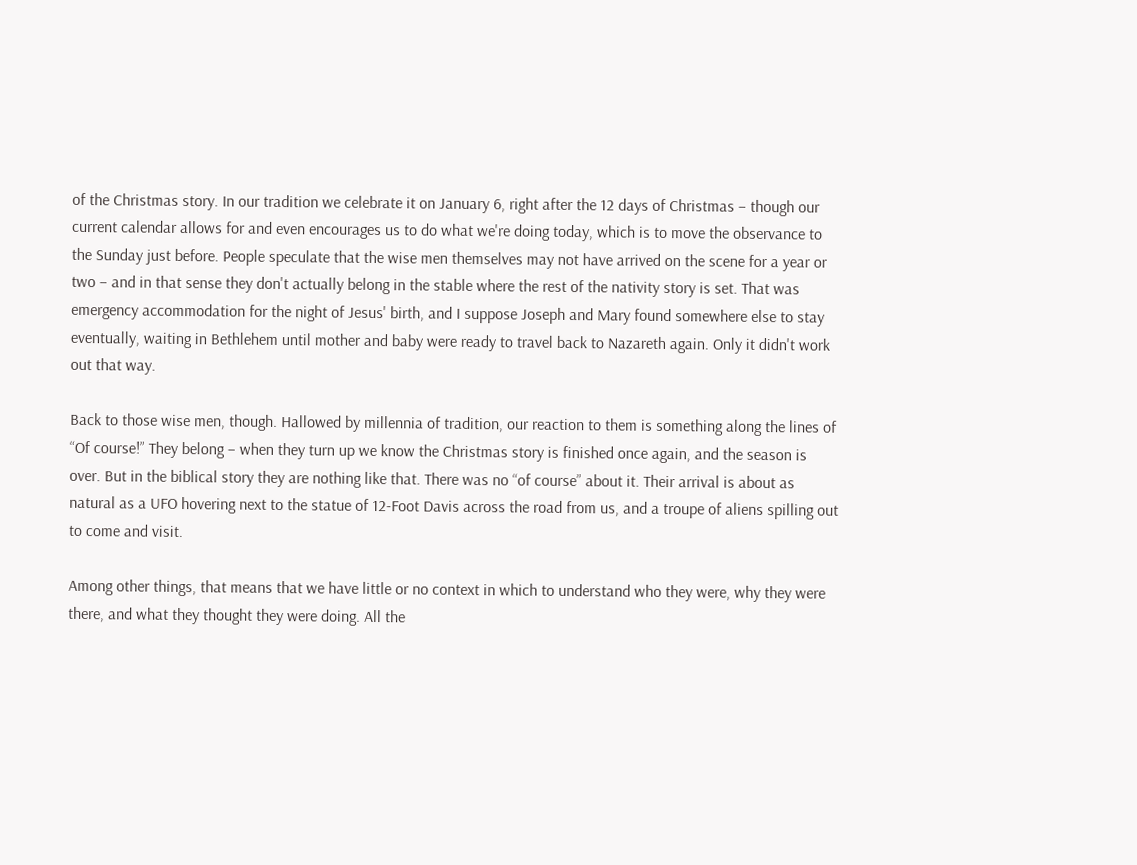of the Christmas story. In our tradition we celebrate it on January 6, right after the 12 days of Christmas – though our current calendar allows for and even encourages us to do what we're doing today, which is to move the observance to the Sunday just before. People speculate that the wise men themselves may not have arrived on the scene for a year or two – and in that sense they don't actually belong in the stable where the rest of the nativity story is set. That was emergency accommodation for the night of Jesus' birth, and I suppose Joseph and Mary found somewhere else to stay eventually, waiting in Bethlehem until mother and baby were ready to travel back to Nazareth again. Only it didn't work out that way.

Back to those wise men, though. Hallowed by millennia of tradition, our reaction to them is something along the lines of “Of course!” They belong – when they turn up we know the Christmas story is finished once again, and the season is over. But in the biblical story they are nothing like that. There was no “of course” about it. Their arrival is about as natural as a UFO hovering next to the statue of 12-Foot Davis across the road from us, and a troupe of aliens spilling out to come and visit.

Among other things, that means that we have little or no context in which to understand who they were, why they were there, and what they thought they were doing. All the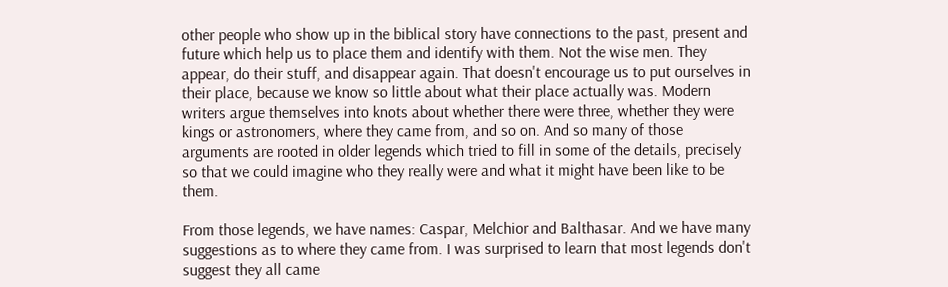other people who show up in the biblical story have connections to the past, present and future which help us to place them and identify with them. Not the wise men. They appear, do their stuff, and disappear again. That doesn't encourage us to put ourselves in their place, because we know so little about what their place actually was. Modern writers argue themselves into knots about whether there were three, whether they were kings or astronomers, where they came from, and so on. And so many of those arguments are rooted in older legends which tried to fill in some of the details, precisely so that we could imagine who they really were and what it might have been like to be them.

From those legends, we have names: Caspar, Melchior and Balthasar. And we have many suggestions as to where they came from. I was surprised to learn that most legends don't suggest they all came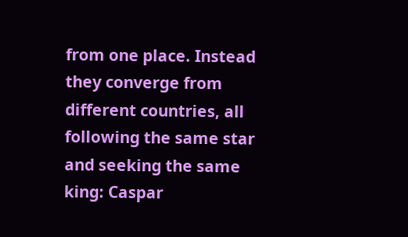from one place. Instead they converge from different countries, all following the same star and seeking the same king: Caspar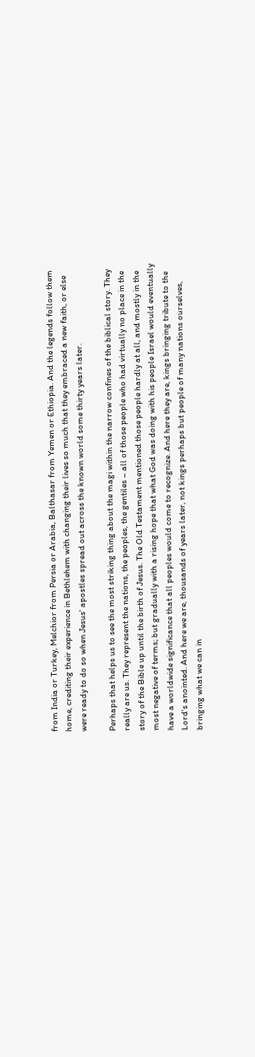from India or Turkey, Melchior from Persia or Arabia, Balthasar from Yemen or Ethiopia. And the legends follow them home, crediting their experience in Bethlehem with changing their lives so much that they embraced a new faith, or else were ready to do so when Jesus' apostles spread out across the known world some thirty years later.

Perhaps that helps us to see the most striking thing about the magi within the narrow confines of the biblical story. They really are us. They represent the nations, the peoples, the gentiles – all of those people who had virtually no place in the story of the Bible up until the birth of Jesus. The Old Testament mentioned those people hardly at all, and mostly in the most negative of terms; but gradually with a rising hope that what God was doing with his people Israel would eventually have a worldwide significance that all peoples would come to recognize. And here they are, kings bringing tribute to the Lord's anointed. And here we are, thousands of years later, not kings perhaps but people of many nations ourselves, bringing what we can in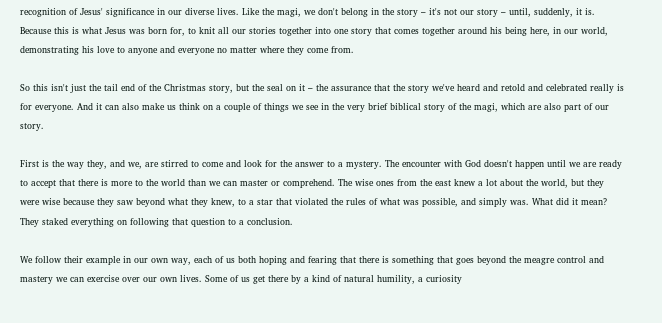recognition of Jesus' significance in our diverse lives. Like the magi, we don't belong in the story – it's not our story – until, suddenly, it is. Because this is what Jesus was born for, to knit all our stories together into one story that comes together around his being here, in our world, demonstrating his love to anyone and everyone no matter where they come from.

So this isn't just the tail end of the Christmas story, but the seal on it – the assurance that the story we've heard and retold and celebrated really is for everyone. And it can also make us think on a couple of things we see in the very brief biblical story of the magi, which are also part of our story.

First is the way they, and we, are stirred to come and look for the answer to a mystery. The encounter with God doesn't happen until we are ready to accept that there is more to the world than we can master or comprehend. The wise ones from the east knew a lot about the world, but they were wise because they saw beyond what they knew, to a star that violated the rules of what was possible, and simply was. What did it mean? They staked everything on following that question to a conclusion.

We follow their example in our own way, each of us both hoping and fearing that there is something that goes beyond the meagre control and mastery we can exercise over our own lives. Some of us get there by a kind of natural humility, a curiosity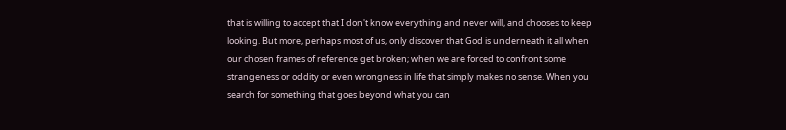that is willing to accept that I don't know everything and never will, and chooses to keep looking. But more, perhaps most of us, only discover that God is underneath it all when our chosen frames of reference get broken; when we are forced to confront some strangeness or oddity or even wrongness in life that simply makes no sense. When you search for something that goes beyond what you can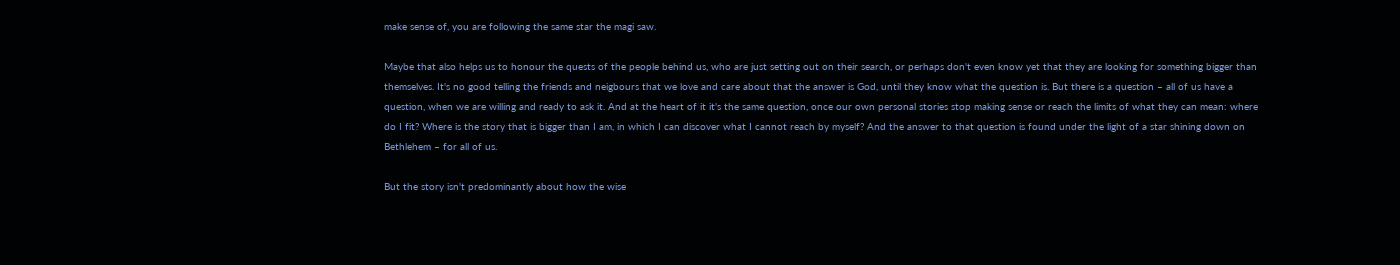make sense of, you are following the same star the magi saw.

Maybe that also helps us to honour the quests of the people behind us, who are just setting out on their search, or perhaps don't even know yet that they are looking for something bigger than themselves. It's no good telling the friends and neigbours that we love and care about that the answer is God, until they know what the question is. But there is a question – all of us have a question, when we are willing and ready to ask it. And at the heart of it it's the same question, once our own personal stories stop making sense or reach the limits of what they can mean: where do I fit? Where is the story that is bigger than I am, in which I can discover what I cannot reach by myself? And the answer to that question is found under the light of a star shining down on Bethlehem – for all of us.

But the story isn't predominantly about how the wise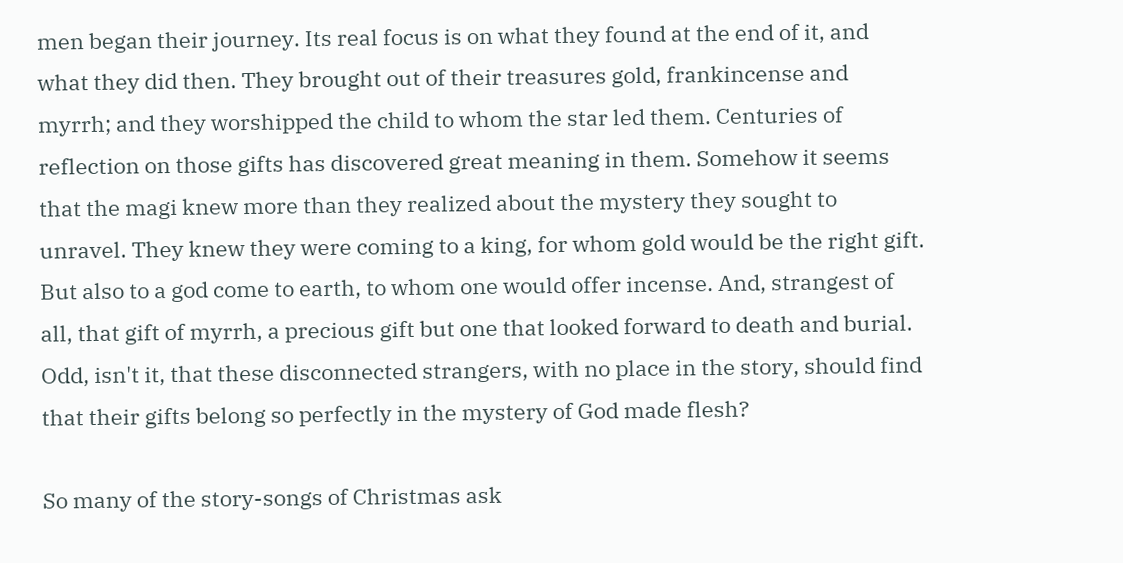men began their journey. Its real focus is on what they found at the end of it, and what they did then. They brought out of their treasures gold, frankincense and myrrh; and they worshipped the child to whom the star led them. Centuries of reflection on those gifts has discovered great meaning in them. Somehow it seems that the magi knew more than they realized about the mystery they sought to unravel. They knew they were coming to a king, for whom gold would be the right gift. But also to a god come to earth, to whom one would offer incense. And, strangest of all, that gift of myrrh, a precious gift but one that looked forward to death and burial. Odd, isn't it, that these disconnected strangers, with no place in the story, should find that their gifts belong so perfectly in the mystery of God made flesh?

So many of the story-songs of Christmas ask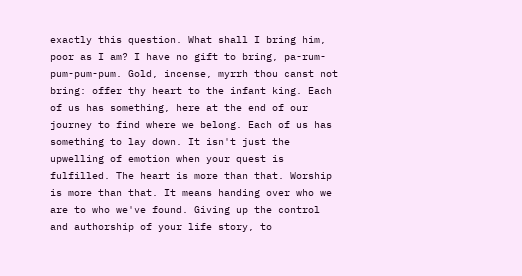exactly this question. What shall I bring him, poor as I am? I have no gift to bring, pa-rum-pum-pum-pum. Gold, incense, myrrh thou canst not bring: offer thy heart to the infant king. Each of us has something, here at the end of our journey to find where we belong. Each of us has something to lay down. It isn't just the upwelling of emotion when your quest is fulfilled. The heart is more than that. Worship is more than that. It means handing over who we are to who we've found. Giving up the control and authorship of your life story, to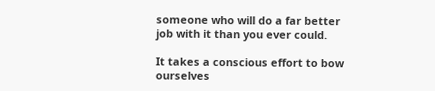someone who will do a far better job with it than you ever could.

It takes a conscious effort to bow ourselves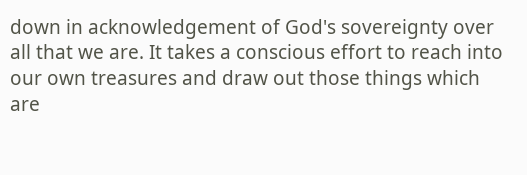down in acknowledgement of God's sovereignty over all that we are. It takes a conscious effort to reach into our own treasures and draw out those things which are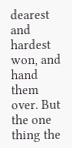dearest and hardest won, and hand them over. But the one thing the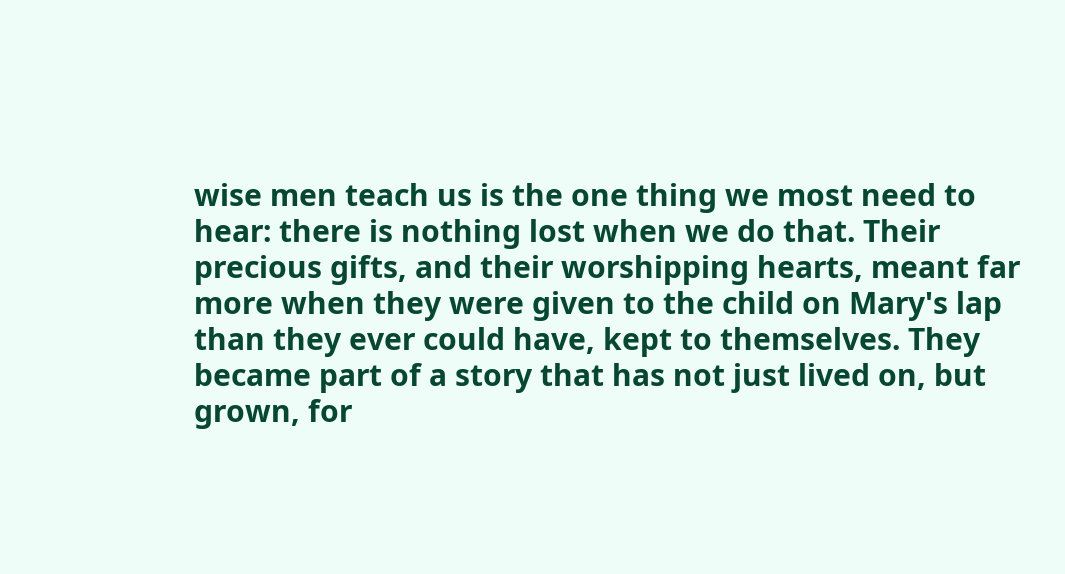wise men teach us is the one thing we most need to hear: there is nothing lost when we do that. Their precious gifts, and their worshipping hearts, meant far more when they were given to the child on Mary's lap than they ever could have, kept to themselves. They became part of a story that has not just lived on, but grown, for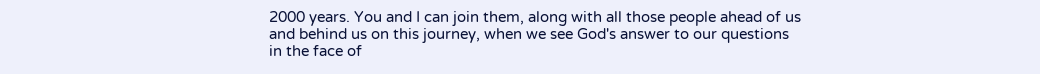2000 years. You and I can join them, along with all those people ahead of us and behind us on this journey, when we see God's answer to our questions in the face of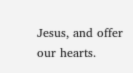Jesus, and offer our hearts.